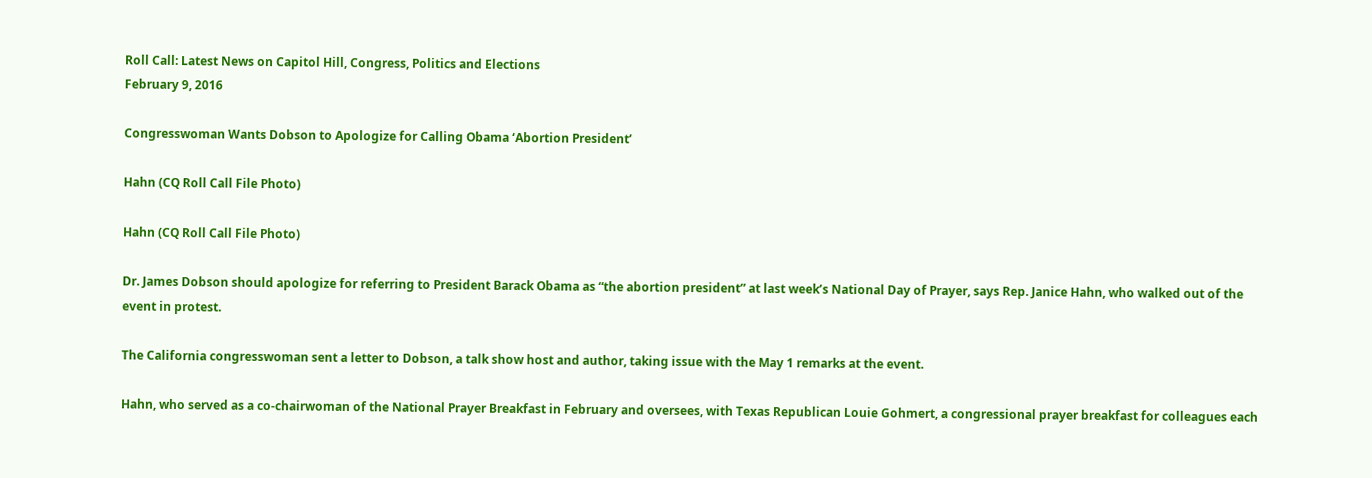Roll Call: Latest News on Capitol Hill, Congress, Politics and Elections
February 9, 2016

Congresswoman Wants Dobson to Apologize for Calling Obama ‘Abortion President’

Hahn (CQ Roll Call File Photo)

Hahn (CQ Roll Call File Photo)

Dr. James Dobson should apologize for referring to President Barack Obama as “the abortion president” at last week’s National Day of Prayer, says Rep. Janice Hahn, who walked out of the event in protest.

The California congresswoman sent a letter to Dobson, a talk show host and author, taking issue with the May 1 remarks at the event.

Hahn, who served as a co-chairwoman of the National Prayer Breakfast in February and oversees, with Texas Republican Louie Gohmert, a congressional prayer breakfast for colleagues each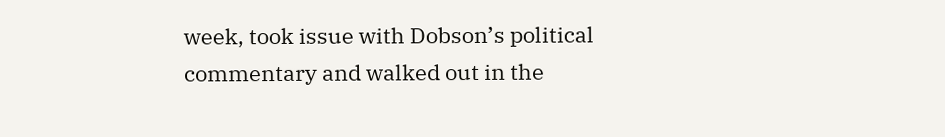week, took issue with Dobson’s political commentary and walked out in the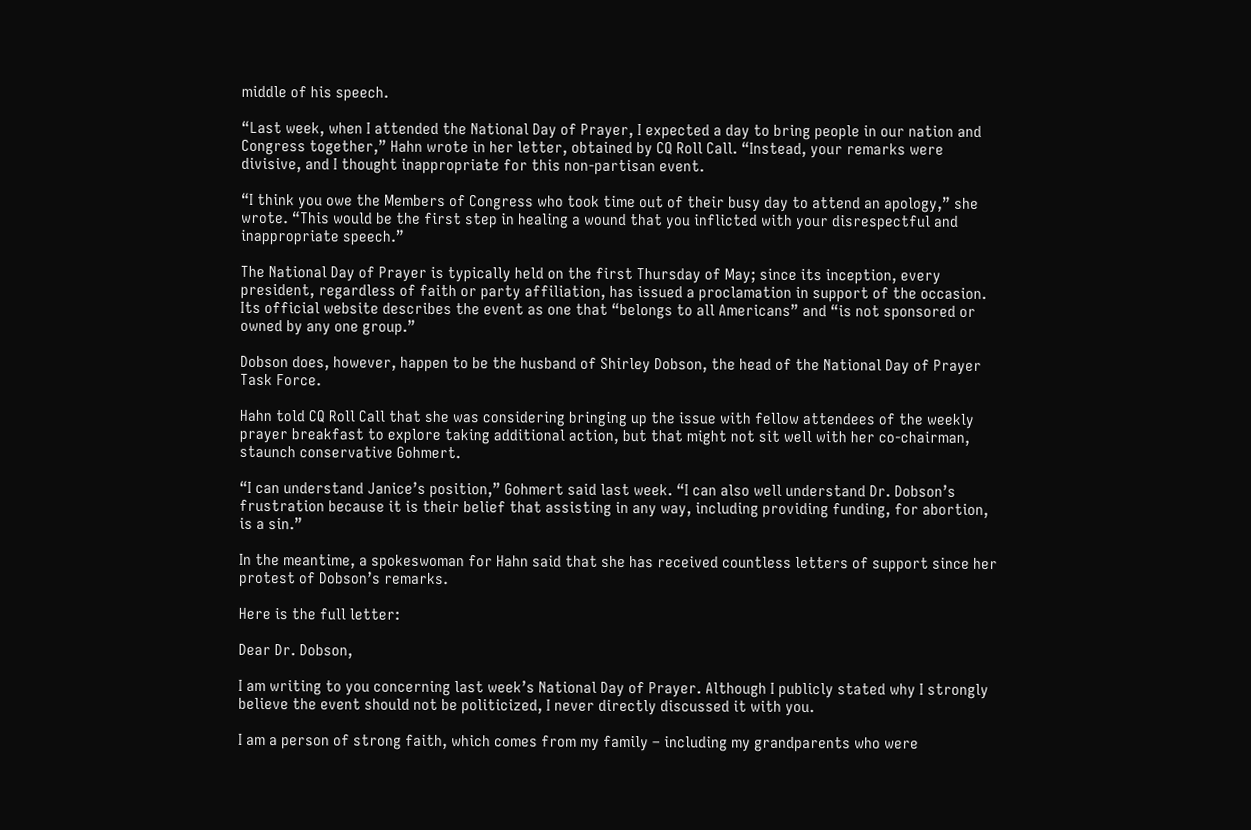middle of his speech.

“Last week, when I attended the National Day of Prayer, I expected a day to bring people in our nation and Congress together,” Hahn wrote in her letter, obtained by CQ Roll Call. “Instead, your remarks were divisive, and I thought inappropriate for this non-partisan event.

“I think you owe the Members of Congress who took time out of their busy day to attend an apology,” she wrote. “This would be the first step in healing a wound that you inflicted with your disrespectful and inappropriate speech.”

The National Day of Prayer is typically held on the first Thursday of May; since its inception, every president, regardless of faith or party affiliation, has issued a proclamation in support of the occasion. Its official website describes the event as one that “belongs to all Americans” and “is not sponsored or owned by any one group.”

Dobson does, however, happen to be the husband of Shirley Dobson, the head of the National Day of Prayer Task Force.

Hahn told CQ Roll Call that she was considering bringing up the issue with fellow attendees of the weekly prayer breakfast to explore taking additional action, but that might not sit well with her co-chairman, staunch conservative Gohmert.

“I can understand Janice’s position,” Gohmert said last week. “I can also well understand Dr. Dobson’s frustration because it is their belief that assisting in any way, including providing funding, for abortion, is a sin.”

In the meantime, a spokeswoman for Hahn said that she has received countless letters of support since her protest of Dobson’s remarks.

Here is the full letter:

Dear Dr. Dobson,

I am writing to you concerning last week’s National Day of Prayer. Although I publicly stated why I strongly believe the event should not be politicized, I never directly discussed it with you.

I am a person of strong faith, which comes from my family – including my grandparents who were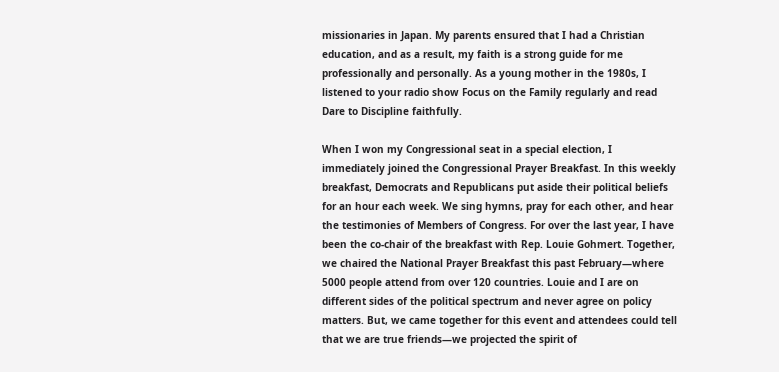missionaries in Japan. My parents ensured that I had a Christian education, and as a result, my faith is a strong guide for me professionally and personally. As a young mother in the 1980s, I listened to your radio show Focus on the Family regularly and read Dare to Discipline faithfully.

When I won my Congressional seat in a special election, I immediately joined the Congressional Prayer Breakfast. In this weekly breakfast, Democrats and Republicans put aside their political beliefs for an hour each week. We sing hymns, pray for each other, and hear the testimonies of Members of Congress. For over the last year, I have been the co-chair of the breakfast with Rep. Louie Gohmert. Together, we chaired the National Prayer Breakfast this past February—where 5000 people attend from over 120 countries. Louie and I are on different sides of the political spectrum and never agree on policy matters. But, we came together for this event and attendees could tell that we are true friends—we projected the spirit of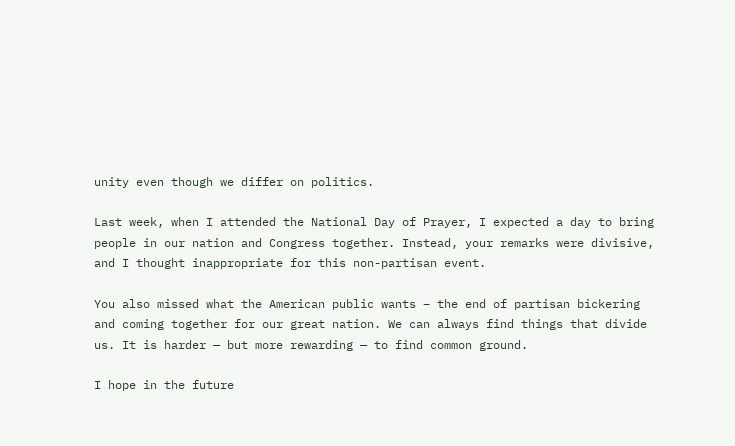unity even though we differ on politics.

Last week, when I attended the National Day of Prayer, I expected a day to bring people in our nation and Congress together. Instead, your remarks were divisive, and I thought inappropriate for this non-partisan event.

You also missed what the American public wants – the end of partisan bickering and coming together for our great nation. We can always find things that divide us. It is harder — but more rewarding — to find common ground.

I hope in the future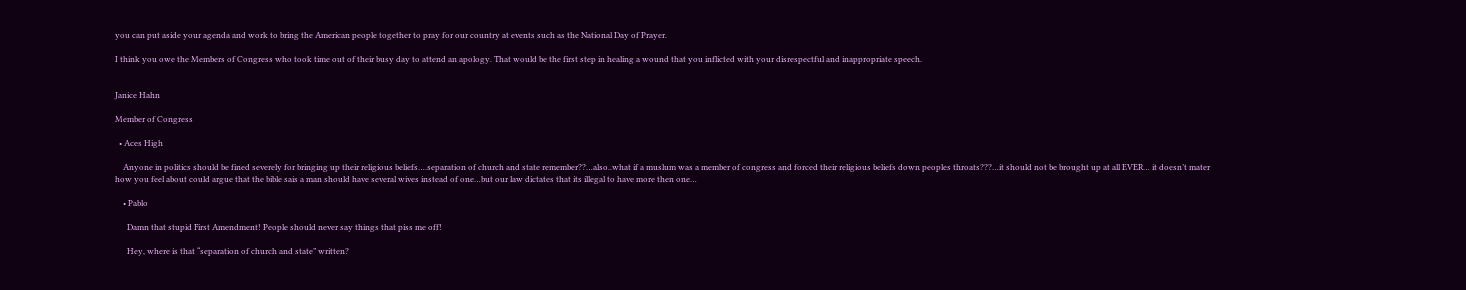you can put aside your agenda and work to bring the American people together to pray for our country at events such as the National Day of Prayer.

I think you owe the Members of Congress who took time out of their busy day to attend an apology. That would be the first step in healing a wound that you inflicted with your disrespectful and inappropriate speech.


Janice Hahn

Member of Congress

  • Aces High

    Anyone in politics should be fined severely for bringing up their religious beliefs….separation of church and state remember??…also..what if a muslum was a member of congress and forced their religious beliefs down peoples throats???…it should not be brought up at all EVER… it doesn’t mater how you feel about could argue that the bible sais a man should have several wives instead of one…but our law dictates that its illegal to have more then one…

    • Pablo

      Damn that stupid First Amendment! People should never say things that piss me off!

      Hey, where is that “separation of church and state” written?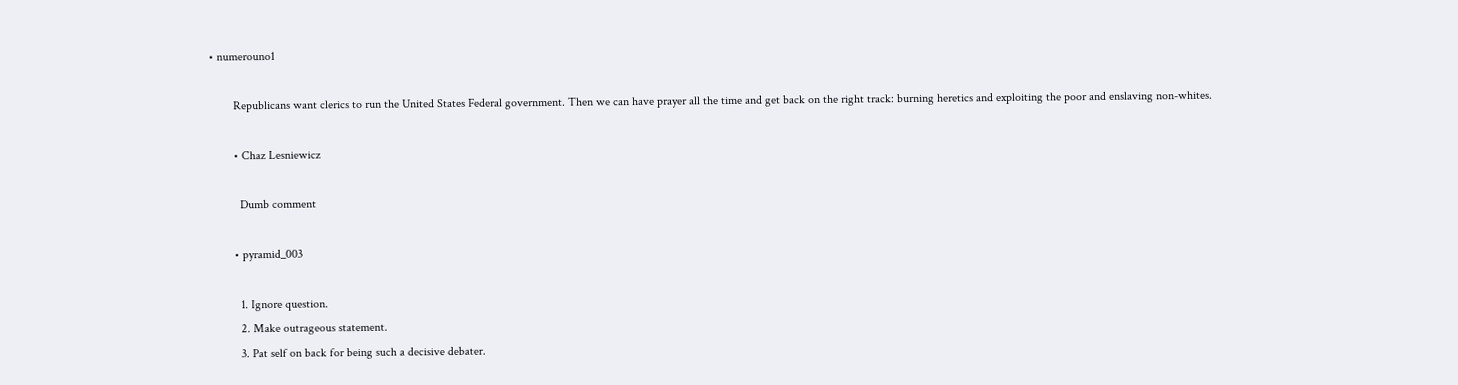• numerouno1

        Republicans want clerics to run the United States Federal government. Then we can have prayer all the time and get back on the right track: burning heretics and exploiting the poor and enslaving non-whites.

        • Chaz Lesniewicz

          Dumb comment

        • pyramid_003

          1. Ignore question.
          2. Make outrageous statement.
          3. Pat self on back for being such a decisive debater.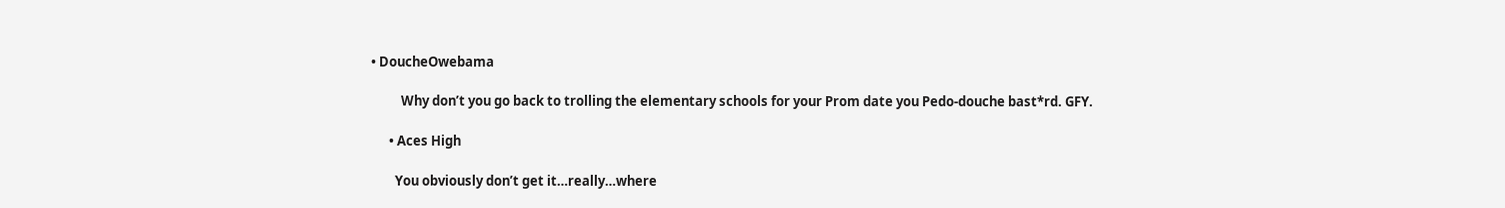• DoucheOwebama

          Why don’t you go back to trolling the elementary schools for your Prom date you Pedo-douche bast*rd. GFY.

      • Aces High

        You obviously don’t get it…really…where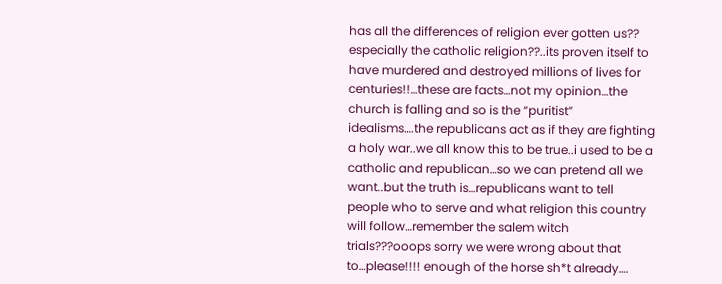has all the differences of religion ever gotten us?? especially the catholic religion??..its proven itself to have murdered and destroyed millions of lives for centuries!!…these are facts…not my opinion…the church is falling and so is the “puritist” idealisms….the republicans act as if they are fighting a holy war..we all know this to be true..i used to be a catholic and republican…so we can pretend all we want..but the truth is…republicans want to tell people who to serve and what religion this country will follow…remember the salem witch trials???ooops sorry we were wrong about that to…please!!!! enough of the horse sh*t already….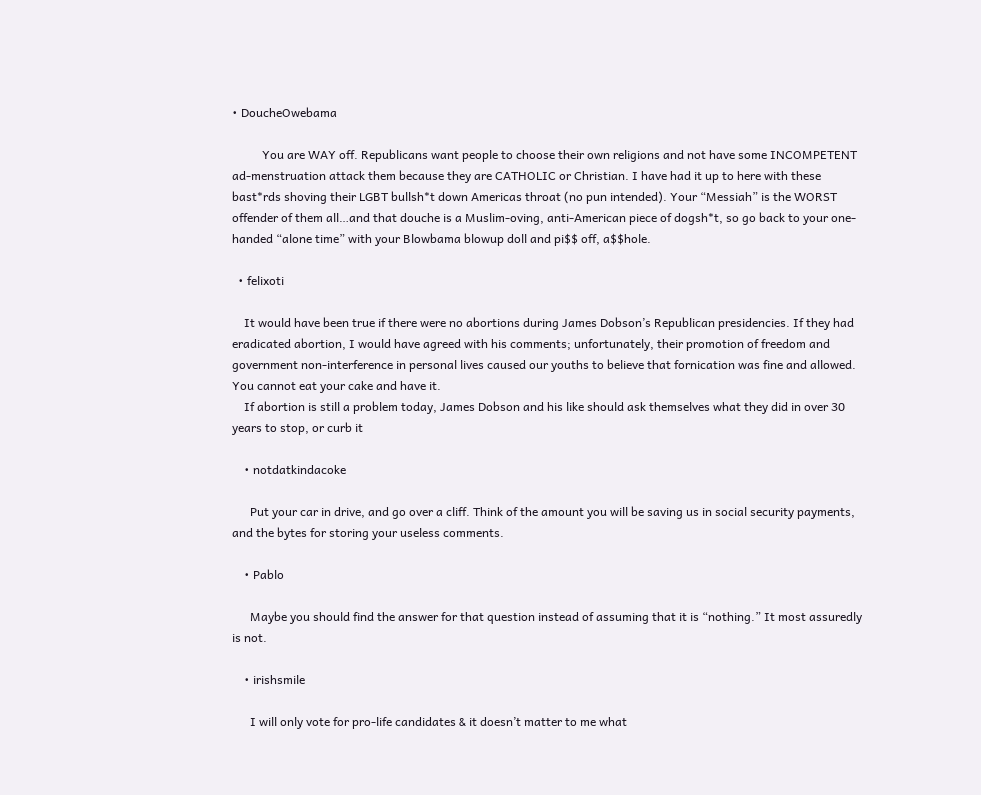• DoucheOwebama

          You are WAY off. Republicans want people to choose their own religions and not have some INCOMPETENT ad-menstruation attack them because they are CATHOLIC or Christian. I have had it up to here with these bast*rds shoving their LGBT bullsh*t down Americas throat (no pun intended). Your “Messiah” is the WORST offender of them all…and that douche is a Muslim-oving, anti-American piece of dogsh*t, so go back to your one-handed “alone time” with your Blowbama blowup doll and pi$$ off, a$$hole.

  • felixoti

    It would have been true if there were no abortions during James Dobson’s Republican presidencies. If they had eradicated abortion, I would have agreed with his comments; unfortunately, their promotion of freedom and government non-interference in personal lives caused our youths to believe that fornication was fine and allowed. You cannot eat your cake and have it.
    If abortion is still a problem today, James Dobson and his like should ask themselves what they did in over 30 years to stop, or curb it

    • notdatkindacoke

      Put your car in drive, and go over a cliff. Think of the amount you will be saving us in social security payments, and the bytes for storing your useless comments.

    • Pablo

      Maybe you should find the answer for that question instead of assuming that it is “nothing.” It most assuredly is not.

    • irishsmile

      I will only vote for pro-life candidates & it doesn’t matter to me what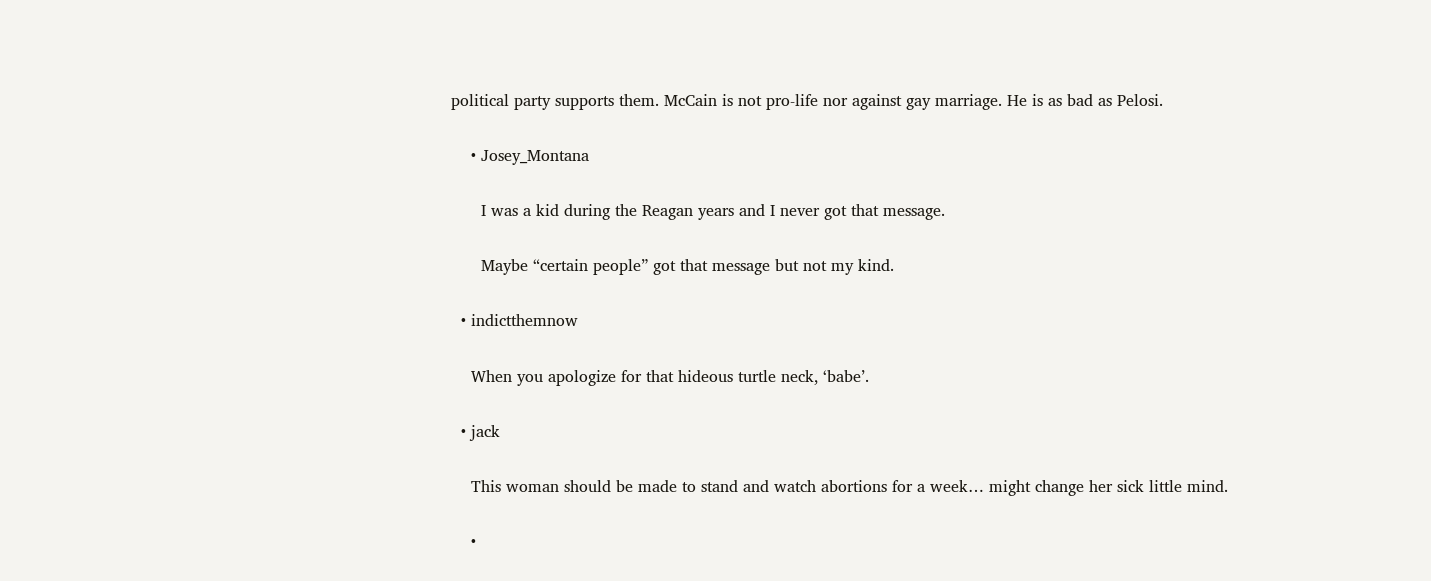political party supports them. McCain is not pro-life nor against gay marriage. He is as bad as Pelosi.

    • Josey_Montana

      I was a kid during the Reagan years and I never got that message.

      Maybe “certain people” got that message but not my kind.

  • indictthemnow

    When you apologize for that hideous turtle neck, ‘babe’.

  • jack

    This woman should be made to stand and watch abortions for a week… might change her sick little mind.

    •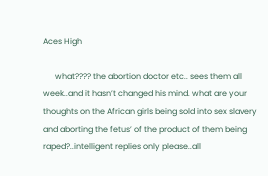Aces High

      what???? the abortion doctor etc.. sees them all week..and it hasn’t changed his mind. what are your thoughts on the African girls being sold into sex slavery and aborting the fetus’ of the product of them being raped?..intelligent replies only please..all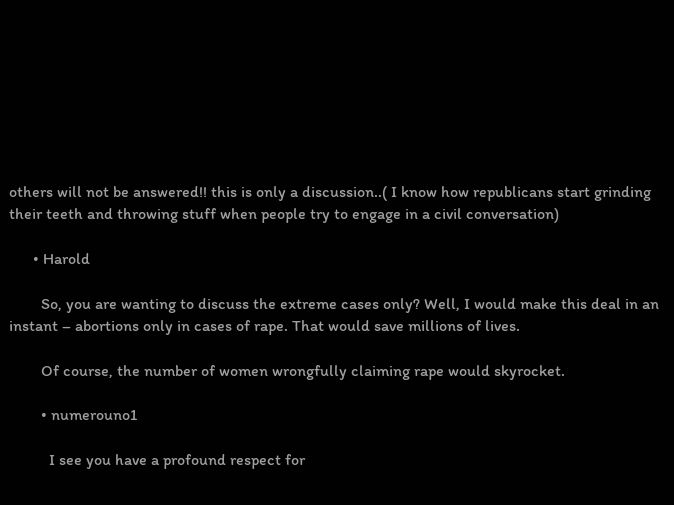others will not be answered!! this is only a discussion..( I know how republicans start grinding their teeth and throwing stuff when people try to engage in a civil conversation)

      • Harold

        So, you are wanting to discuss the extreme cases only? Well, I would make this deal in an instant – abortions only in cases of rape. That would save millions of lives.

        Of course, the number of women wrongfully claiming rape would skyrocket.

        • numerouno1

          I see you have a profound respect for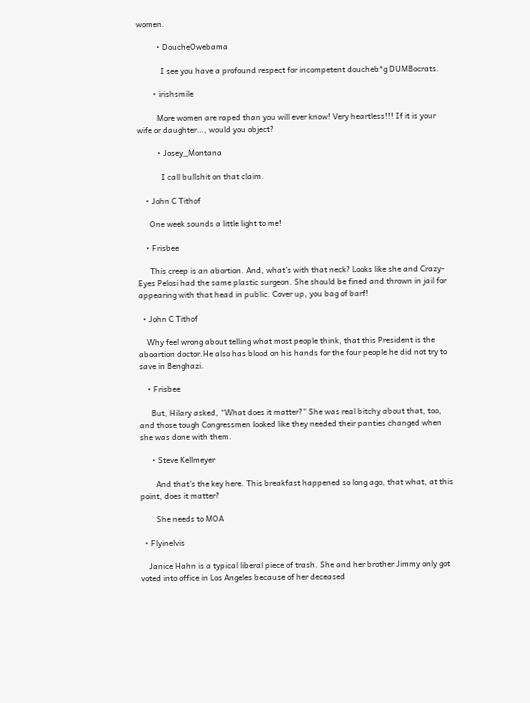women.

          • DoucheOwebama

            I see you have a profound respect for incompetent doucheb*g DUMBocrats.

        • irishsmile

          More women are raped than you will ever know! Very heartless!!! If it is your wife or daughter…, would you object?

          • Josey_Montana

            I call bullshit on that claim.

    • John C Tithof

      One week sounds a little light to me!

    • Frisbee

      This creep is an abortion. And, what’s with that neck? Looks like she and Crazy-Eyes Pelosi had the same plastic surgeon. She should be fined and thrown in jail for appearing with that head in public. Cover up, you bag of barf!

  • John C Tithof

    Why feel wrong about telling what most people think, that this President is the aboartion doctor.He also has blood on his hands for the four people he did not try to save in Benghazi.

    • Frisbee

      But, Hilary asked, “What does it matter?” She was real bitchy about that, too, and those tough Congressmen looked like they needed their panties changed when she was done with them.

      • Steve Kellmeyer

        And that’s the key here. This breakfast happened so long ago, that what, at this point, does it matter?

        She needs to MOA

  • Flyinelvis

    Janice Hahn is a typical liberal piece of trash. She and her brother Jimmy only got voted into office in Los Angeles because of her deceased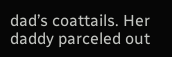dad’s coattails. Her daddy parceled out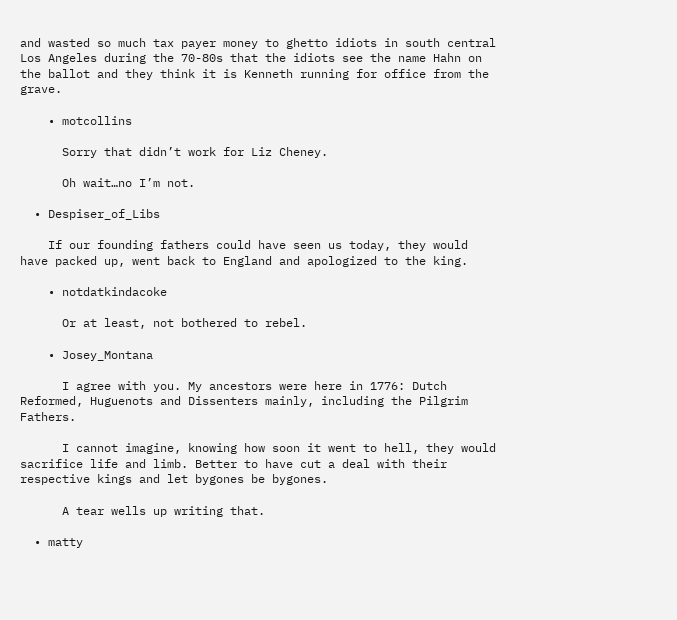and wasted so much tax payer money to ghetto idiots in south central Los Angeles during the 70-80s that the idiots see the name Hahn on the ballot and they think it is Kenneth running for office from the grave.

    • motcollins

      Sorry that didn’t work for Liz Cheney.

      Oh wait…no I’m not.

  • Despiser_of_Libs

    If our founding fathers could have seen us today, they would have packed up, went back to England and apologized to the king.

    • notdatkindacoke

      Or at least, not bothered to rebel.

    • Josey_Montana

      I agree with you. My ancestors were here in 1776: Dutch Reformed, Huguenots and Dissenters mainly, including the Pilgrim Fathers.

      I cannot imagine, knowing how soon it went to hell, they would sacrifice life and limb. Better to have cut a deal with their respective kings and let bygones be bygones.

      A tear wells up writing that.

  • matty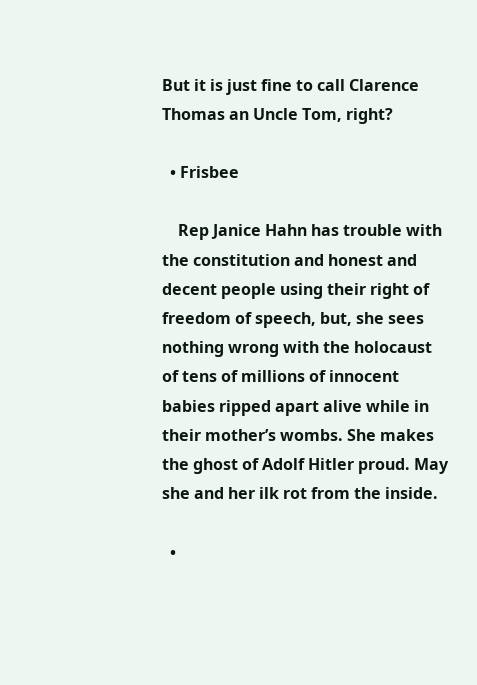But it is just fine to call Clarence Thomas an Uncle Tom, right?

  • Frisbee

    Rep Janice Hahn has trouble with the constitution and honest and decent people using their right of freedom of speech, but, she sees nothing wrong with the holocaust of tens of millions of innocent babies ripped apart alive while in their mother’s wombs. She makes the ghost of Adolf Hitler proud. May she and her ilk rot from the inside.

  •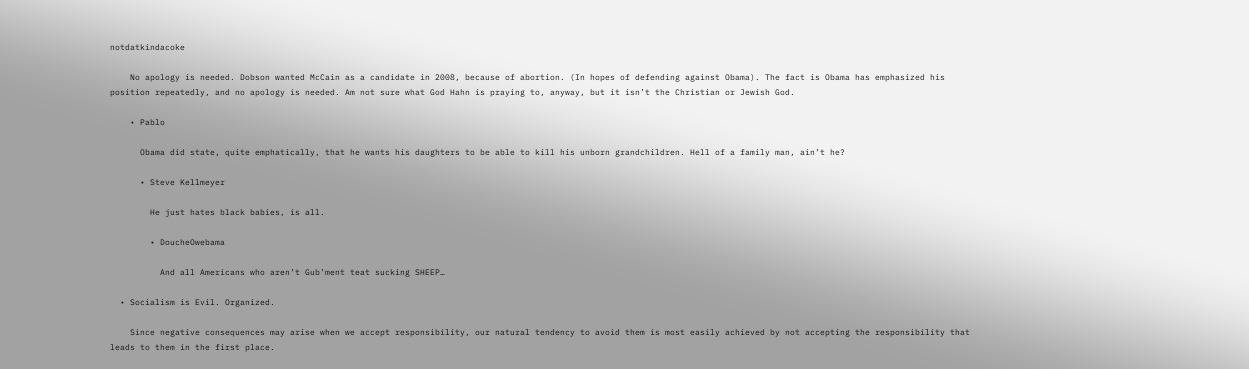notdatkindacoke

    No apology is needed. Dobson wanted McCain as a candidate in 2008, because of abortion. (In hopes of defending against Obama). The fact is Obama has emphasized his position repeatedly, and no apology is needed. Am not sure what God Hahn is praying to, anyway, but it isn’t the Christian or Jewish God.

    • Pablo

      Obama did state, quite emphatically, that he wants his daughters to be able to kill his unborn grandchildren. Hell of a family man, ain’t he?

      • Steve Kellmeyer

        He just hates black babies, is all.

        • DoucheOwebama

          And all Americans who aren’t Gub’ment teat sucking SHEEP…

  • Socialism is Evil. Organized.

    Since negative consequences may arise when we accept responsibility, our natural tendency to avoid them is most easily achieved by not accepting the responsibility that leads to them in the first place.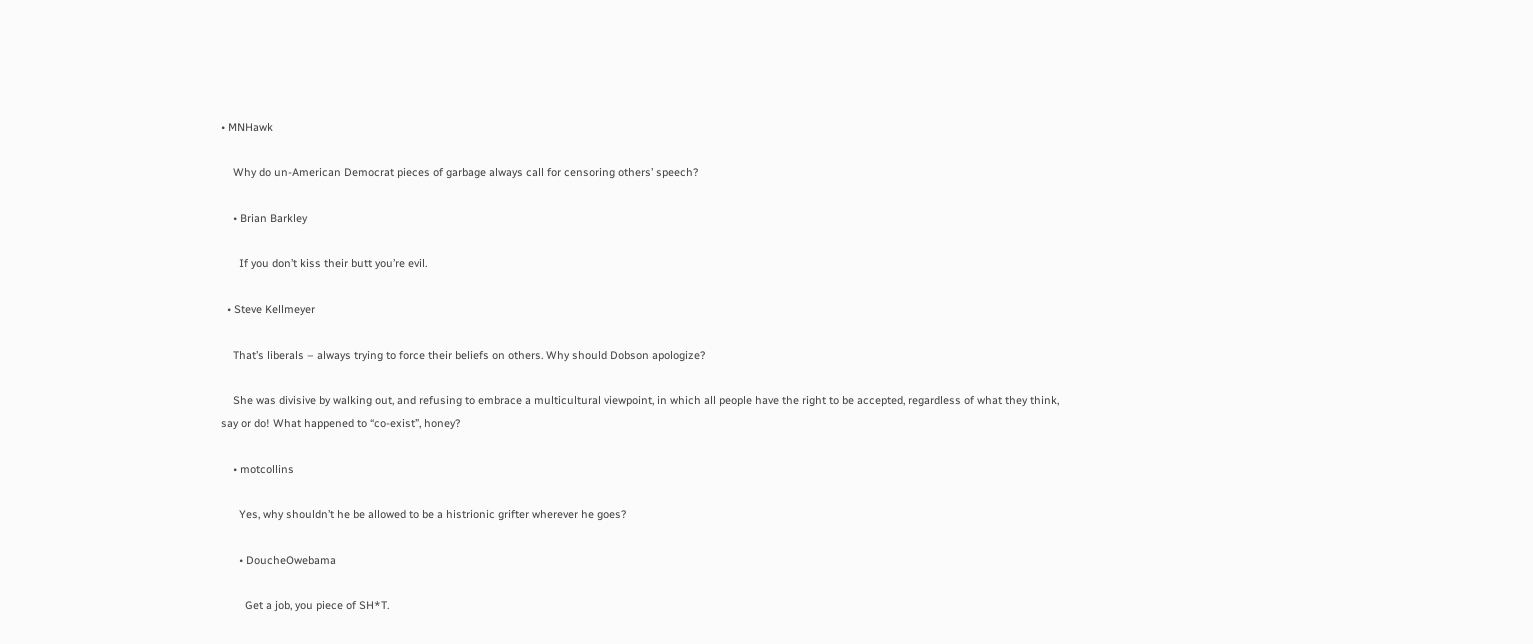• MNHawk

    Why do un-American Democrat pieces of garbage always call for censoring others’ speech?

    • Brian Barkley

      If you don’t kiss their butt you’re evil.

  • Steve Kellmeyer

    That’s liberals – always trying to force their beliefs on others. Why should Dobson apologize?

    She was divisive by walking out, and refusing to embrace a multicultural viewpoint, in which all people have the right to be accepted, regardless of what they think, say or do! What happened to “co-exist”, honey?

    • motcollins

      Yes, why shouldn’t he be allowed to be a histrionic grifter wherever he goes?

      • DoucheOwebama

        Get a job, you piece of SH*T.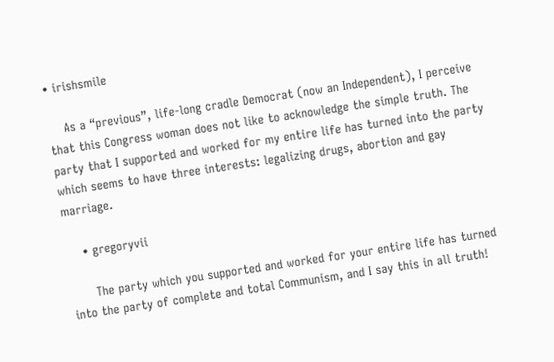• irishsmile

    As a “previous”, life-long cradle Democrat (now an Independent), I perceive that this Congress woman does not like to acknowledge the simple truth. The party that I supported and worked for my entire life has turned into the party which seems to have three interests: legalizing drugs, abortion and gay marriage.

    • gregoryvii

      The party which you supported and worked for your entire life has turned into the party of complete and total Communism, and I say this in all truth!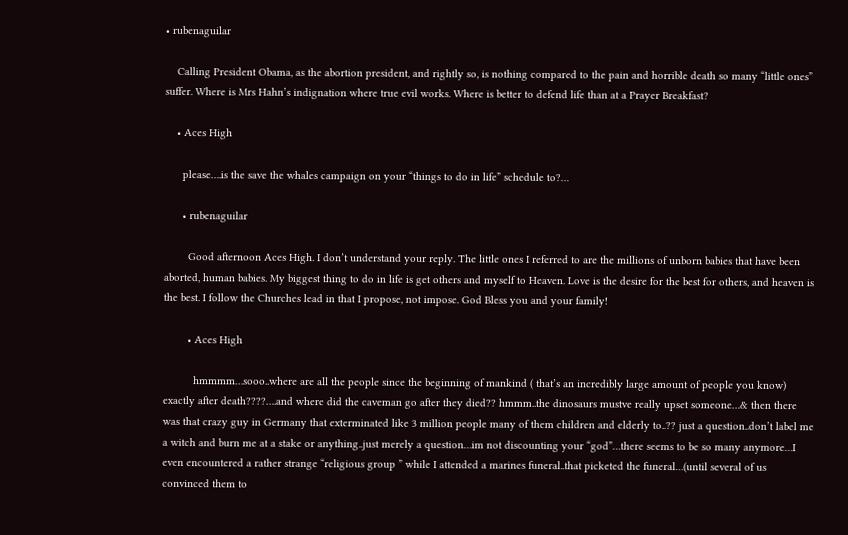• rubenaguilar

    Calling President Obama, as the abortion president, and rightly so, is nothing compared to the pain and horrible death so many “little ones” suffer. Where is Mrs Hahn’s indignation where true evil works. Where is better to defend life than at a Prayer Breakfast?

    • Aces High

      please….is the save the whales campaign on your “things to do in life” schedule to?…

      • rubenaguilar

        Good afternoon Aces High. I don’t understand your reply. The little ones I referred to are the millions of unborn babies that have been aborted, human babies. My biggest thing to do in life is get others and myself to Heaven. Love is the desire for the best for others, and heaven is the best. I follow the Churches lead in that I propose, not impose. God Bless you and your family!

        • Aces High

          hmmmm…sooo..where are all the people since the beginning of mankind ( that’s an incredibly large amount of people you know) exactly after death????….and where did the caveman go after they died?? hmmm..the dinosaurs mustve really upset someone…& then there was that crazy guy in Germany that exterminated like 3 million people many of them children and elderly to..?? just a question..don’t label me a witch and burn me at a stake or anything..just merely a question…im not discounting your “god”…there seems to be so many anymore…I even encountered a rather strange “religious group ” while I attended a marines funeral..that picketed the funeral…(until several of us convinced them to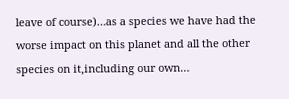leave of course)…as a species we have had the worse impact on this planet and all the other species on it,including our own…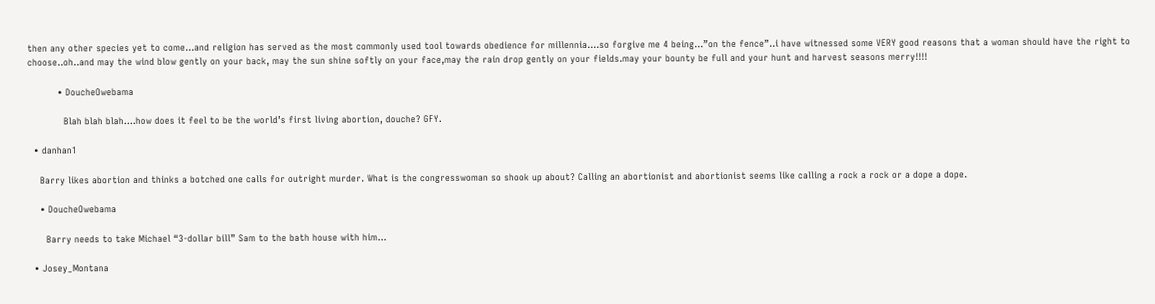then any other species yet to come…and religion has served as the most commonly used tool towards obedience for millennia….so forgive me 4 being…”on the fence”..i have witnessed some VERY good reasons that a woman should have the right to choose..oh..and may the wind blow gently on your back, may the sun shine softly on your face,may the rain drop gently on your fields.may your bounty be full and your hunt and harvest seasons merry!!!!

          • DoucheOwebama

            Blah blah blah….how does it feel to be the world’s first living abortion, douche? GFY.

  • danhan1

    Barry likes abortion and thinks a botched one calls for outright murder. What is the congresswoman so shook up about? Calling an abortionist and abortionist seems like calling a rock a rock or a dope a dope.

    • DoucheOwebama

      Barry needs to take Michael “3-dollar bill” Sam to the bath house with him…

  • Josey_Montana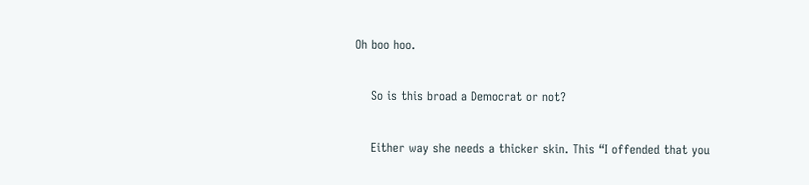Oh boo hoo.

    So is this broad a Democrat or not?

    Either way she needs a thicker skin. This “I offended that you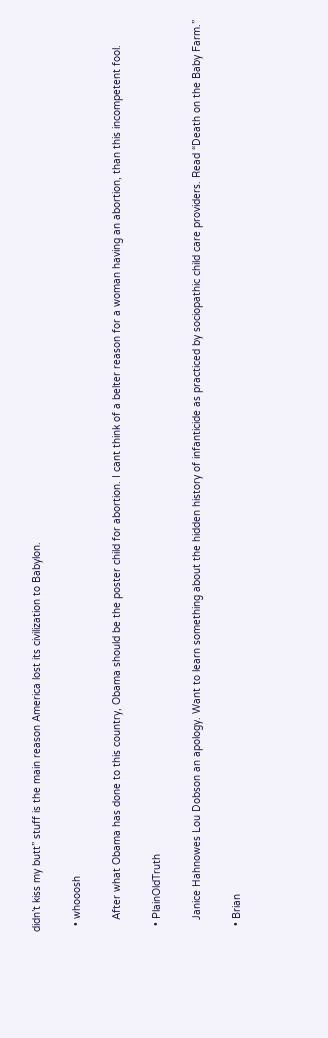didn’t kiss my butt” stuff is the main reason America lost its civilization to Babylon.

  • whooosh

    After what Obama has done to this country, Obama should be the poster child for abortion. I cant think of a belter reason for a woman having an abortion, than this incompetent fool.

  • PlainOldTruth

    Janice Hahnowes Lou Dobson an apology. Want to learn something about the hidden history of infanticide as practiced by sociopathic child care providers. Read “Death on the Baby Farm.”

  • Brian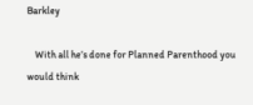Barkley

    With all he’s done for Planned Parenthood you would think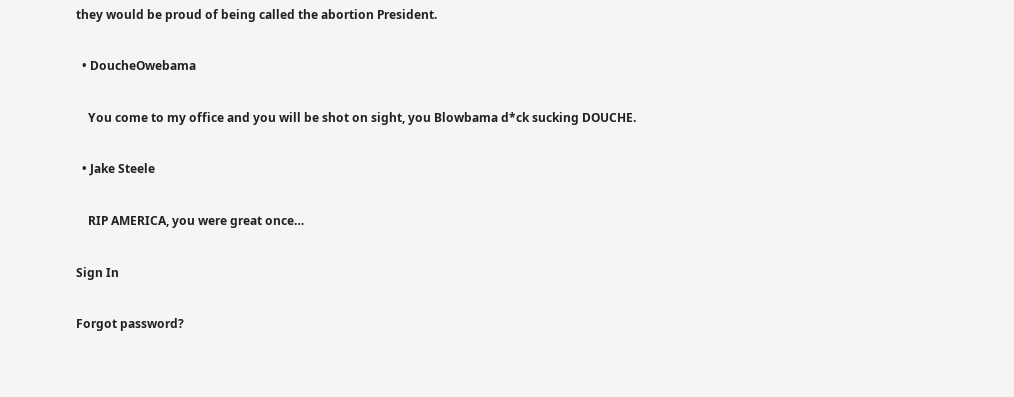they would be proud of being called the abortion President.

  • DoucheOwebama

    You come to my office and you will be shot on sight, you Blowbama d*ck sucking DOUCHE.

  • Jake Steele

    RIP AMERICA, you were great once…

Sign In

Forgot password?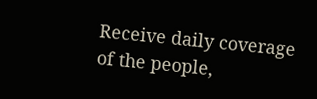Receive daily coverage of the people,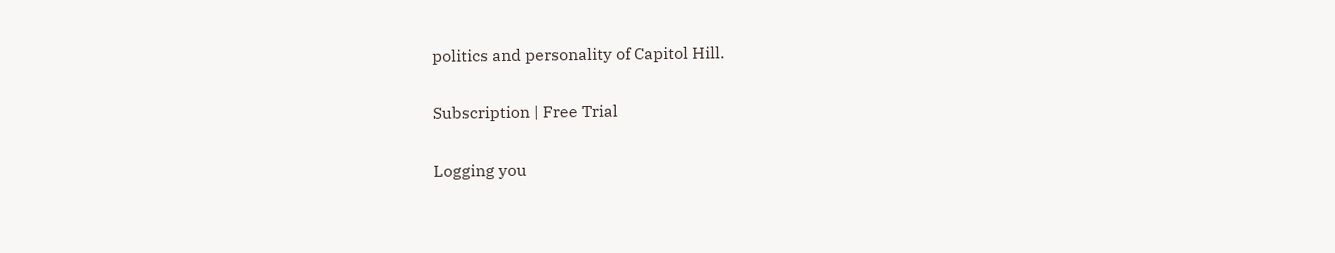politics and personality of Capitol Hill.

Subscription | Free Trial

Logging you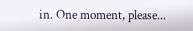in. One moment, please...